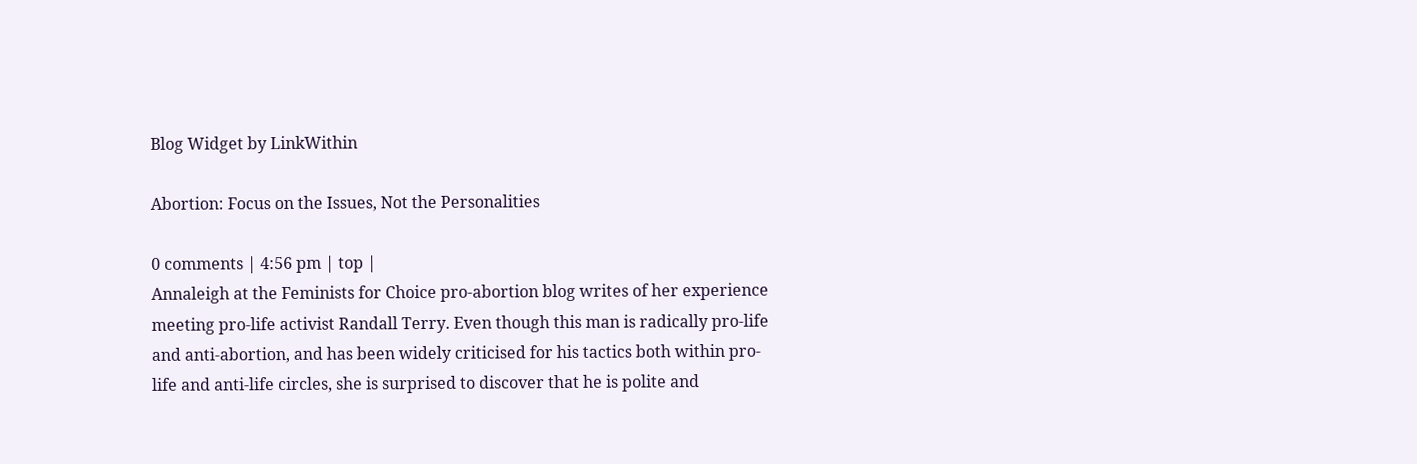Blog Widget by LinkWithin

Abortion: Focus on the Issues, Not the Personalities

0 comments | 4:56 pm | top |
Annaleigh at the Feminists for Choice pro-abortion blog writes of her experience meeting pro-life activist Randall Terry. Even though this man is radically pro-life and anti-abortion, and has been widely criticised for his tactics both within pro-life and anti-life circles, she is surprised to discover that he is polite and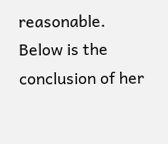reasonable. Below is the conclusion of her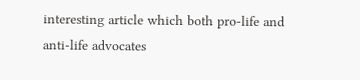interesting article which both pro-life and anti-life advocates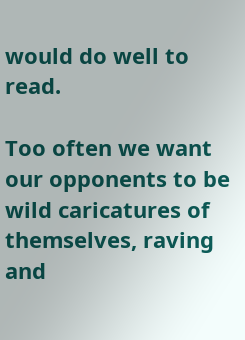would do well to read.

Too often we want our opponents to be wild caricatures of themselves, raving and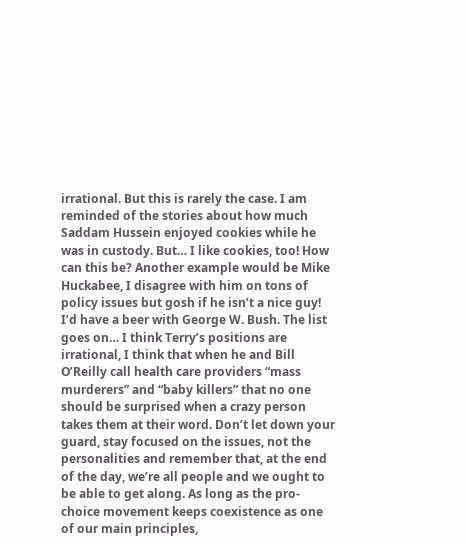irrational. But this is rarely the case. I am reminded of the stories about how much Saddam Hussein enjoyed cookies while he was in custody. But… I like cookies, too! How can this be? Another example would be Mike Huckabee, I disagree with him on tons of policy issues but gosh if he isn’t a nice guy! I’d have a beer with George W. Bush. The list goes on… I think Terry’s positions are irrational, I think that when he and Bill O’Reilly call health care providers “mass murderers” and “baby killers” that no one should be surprised when a crazy person takes them at their word. Don’t let down your guard, stay focused on the issues, not the personalities and remember that, at the end of the day, we’re all people and we ought to be able to get along. As long as the pro-choice movement keeps coexistence as one of our main principles,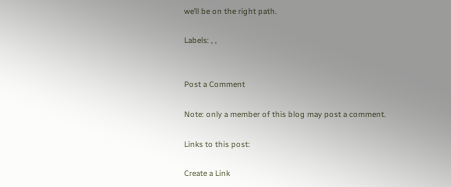we’ll be on the right path.

Labels: , ,


Post a Comment

Note: only a member of this blog may post a comment.

Links to this post:

Create a Link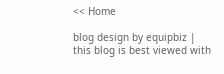<< Home

blog design by equipbiz | this blog is best viewed with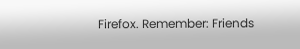Firefox. Remember: Friends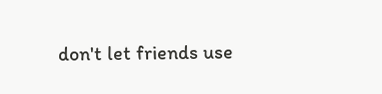don't let friends use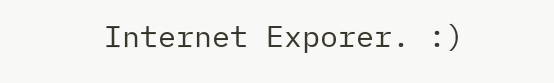Internet Exporer. :)